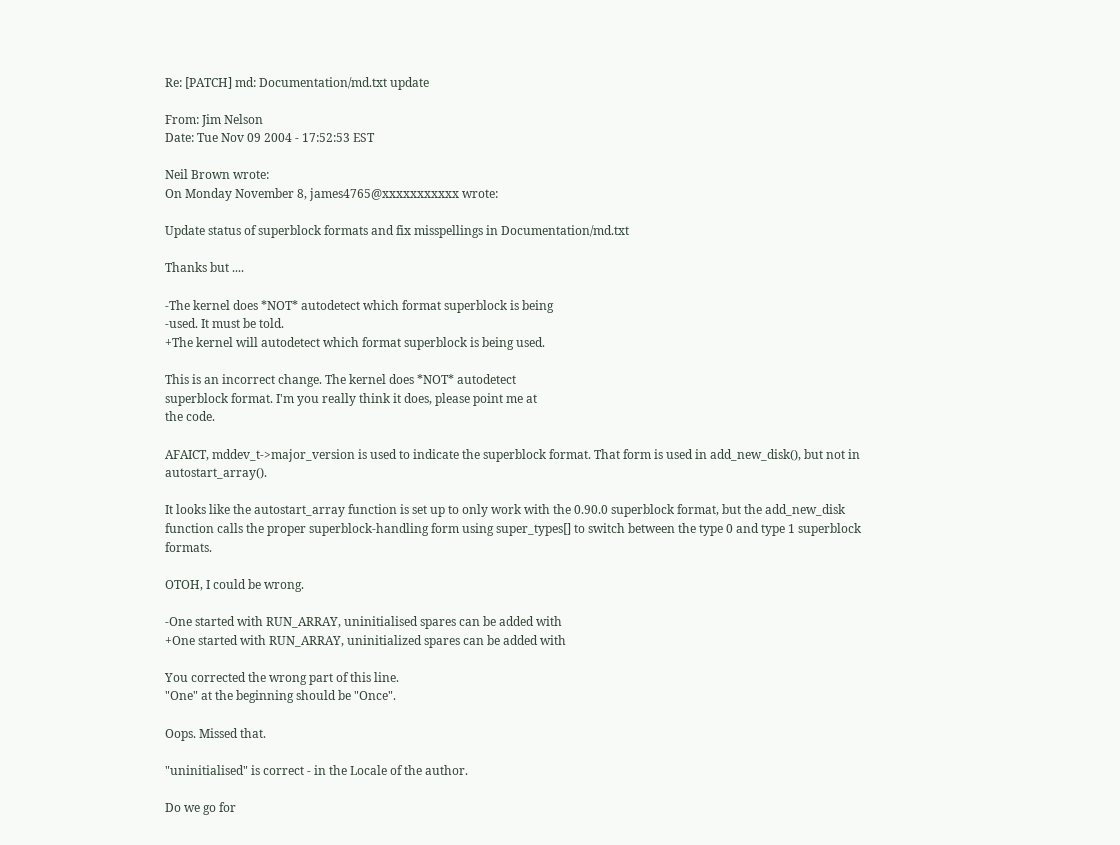Re: [PATCH] md: Documentation/md.txt update

From: Jim Nelson
Date: Tue Nov 09 2004 - 17:52:53 EST

Neil Brown wrote:
On Monday November 8, james4765@xxxxxxxxxxx wrote:

Update status of superblock formats and fix misspellings in Documentation/md.txt

Thanks but ....

-The kernel does *NOT* autodetect which format superblock is being
-used. It must be told.
+The kernel will autodetect which format superblock is being used.

This is an incorrect change. The kernel does *NOT* autodetect
superblock format. I'm you really think it does, please point me at
the code.

AFAICT, mddev_t->major_version is used to indicate the superblock format. That form is used in add_new_disk(), but not in autostart_array().

It looks like the autostart_array function is set up to only work with the 0.90.0 superblock format, but the add_new_disk function calls the proper superblock-handling form using super_types[] to switch between the type 0 and type 1 superblock formats.

OTOH, I could be wrong.

-One started with RUN_ARRAY, uninitialised spares can be added with
+One started with RUN_ARRAY, uninitialized spares can be added with

You corrected the wrong part of this line.
"One" at the beginning should be "Once".

Oops. Missed that.

"uninitialised" is correct - in the Locale of the author.

Do we go for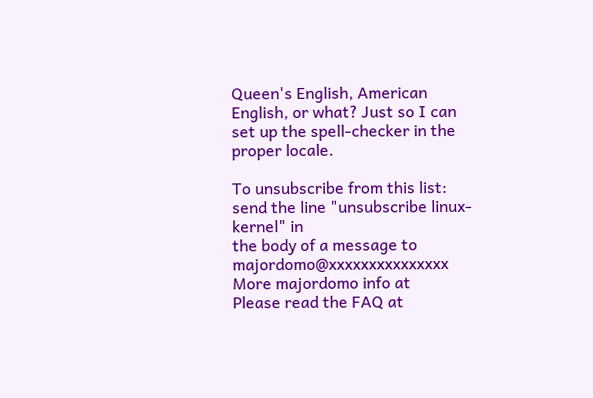Queen's English, American English, or what? Just so I can set up the spell-checker in the proper locale.

To unsubscribe from this list: send the line "unsubscribe linux-kernel" in
the body of a message to majordomo@xxxxxxxxxxxxxxx
More majordomo info at
Please read the FAQ at